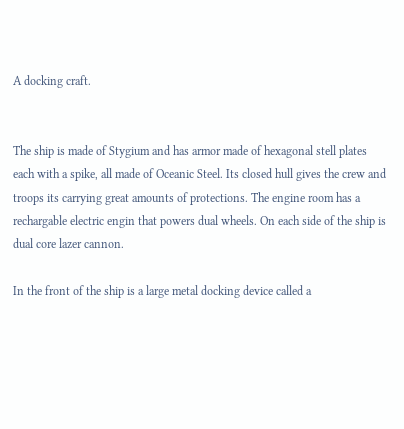A docking craft.


The ship is made of Stygium and has armor made of hexagonal stell plates each with a spike, all made of Oceanic Steel. Its closed hull gives the crew and troops its carrying great amounts of protections. The engine room has a rechargable electric engin that powers dual wheels. On each side of the ship is dual core lazer cannon.

In the front of the ship is a large metal docking device called a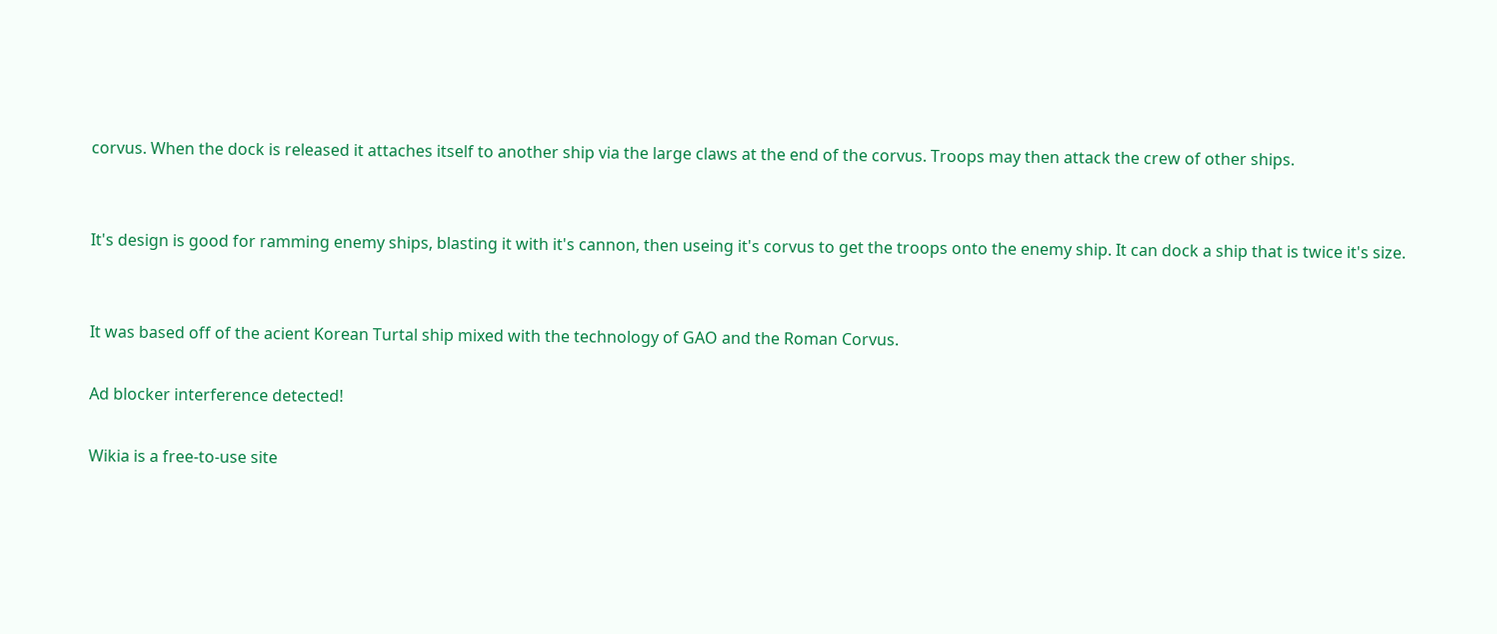corvus. When the dock is released it attaches itself to another ship via the large claws at the end of the corvus. Troops may then attack the crew of other ships.


It's design is good for ramming enemy ships, blasting it with it's cannon, then useing it's corvus to get the troops onto the enemy ship. It can dock a ship that is twice it's size.


It was based off of the acient Korean Turtal ship mixed with the technology of GAO and the Roman Corvus.

Ad blocker interference detected!

Wikia is a free-to-use site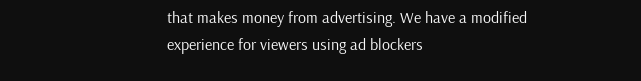that makes money from advertising. We have a modified experience for viewers using ad blockers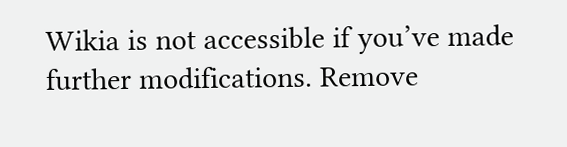Wikia is not accessible if you’ve made further modifications. Remove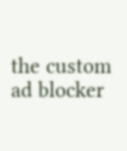the custom ad blocker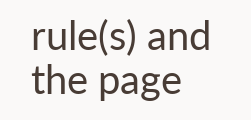rule(s) and the page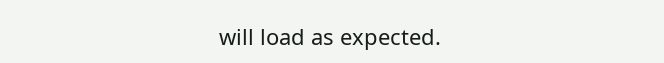will load as expected.